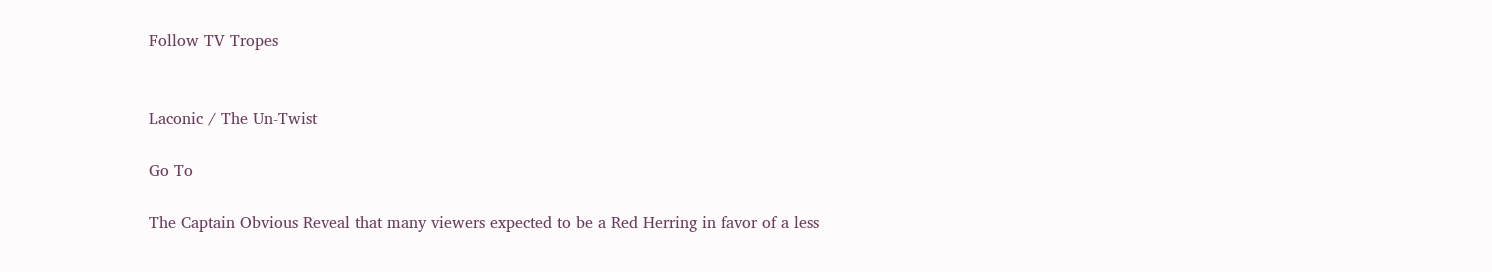Follow TV Tropes


Laconic / The Un-Twist

Go To

The Captain Obvious Reveal that many viewers expected to be a Red Herring in favor of a less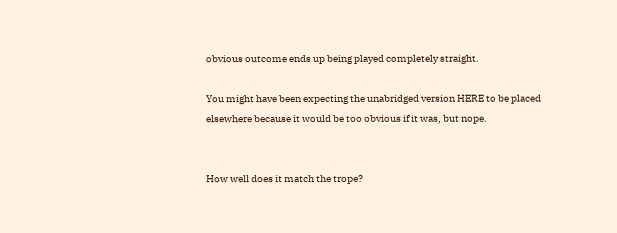obvious outcome ends up being played completely straight.

You might have been expecting the unabridged version HERE to be placed elsewhere because it would be too obvious if it was, but nope.


How well does it match the trope?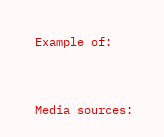Example of:


Media sources: